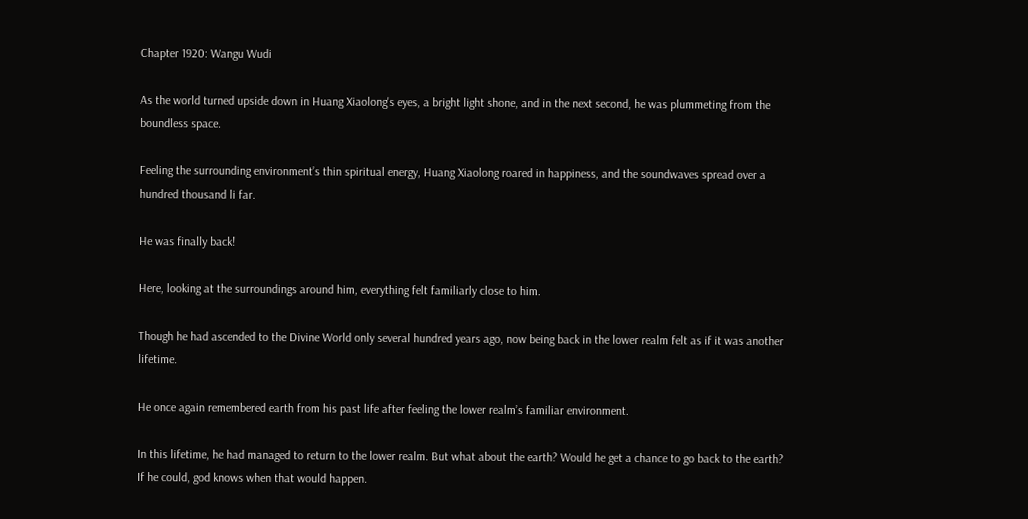Chapter 1920: Wangu Wudi

As the world turned upside down in Huang Xiaolong's eyes, a bright light shone, and in the next second, he was plummeting from the boundless space.

Feeling the surrounding environment’s thin spiritual energy, Huang Xiaolong roared in happiness, and the soundwaves spread over a hundred thousand li far.

He was finally back!

Here, looking at the surroundings around him, everything felt familiarly close to him.

Though he had ascended to the Divine World only several hundred years ago, now being back in the lower realm felt as if it was another lifetime.

He once again remembered earth from his past life after feeling the lower realm’s familiar environment.

In this lifetime, he had managed to return to the lower realm. But what about the earth? Would he get a chance to go back to the earth? If he could, god knows when that would happen.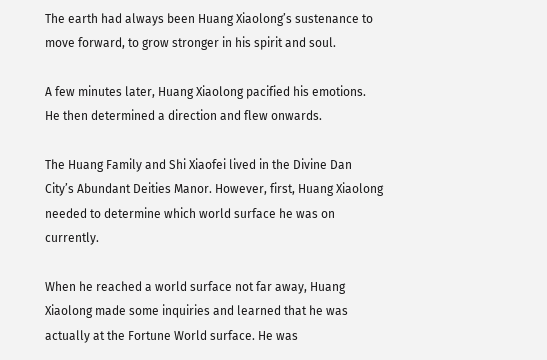The earth had always been Huang Xiaolong’s sustenance to move forward, to grow stronger in his spirit and soul.

A few minutes later, Huang Xiaolong pacified his emotions. He then determined a direction and flew onwards.

The Huang Family and Shi Xiaofei lived in the Divine Dan City’s Abundant Deities Manor. However, first, Huang Xiaolong needed to determine which world surface he was on currently.

When he reached a world surface not far away, Huang Xiaolong made some inquiries and learned that he was actually at the Fortune World surface. He was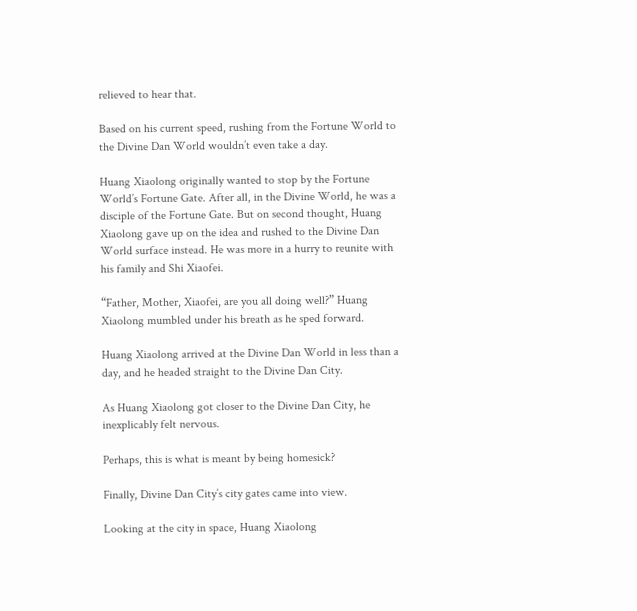relieved to hear that.

Based on his current speed, rushing from the Fortune World to the Divine Dan World wouldn’t even take a day.

Huang Xiaolong originally wanted to stop by the Fortune World’s Fortune Gate. After all, in the Divine World, he was a disciple of the Fortune Gate. But on second thought, Huang Xiaolong gave up on the idea and rushed to the Divine Dan World surface instead. He was more in a hurry to reunite with his family and Shi Xiaofei.

“Father, Mother, Xiaofei, are you all doing well?” Huang Xiaolong mumbled under his breath as he sped forward.

Huang Xiaolong arrived at the Divine Dan World in less than a day, and he headed straight to the Divine Dan City.

As Huang Xiaolong got closer to the Divine Dan City, he inexplicably felt nervous.

Perhaps, this is what is meant by being homesick?

Finally, Divine Dan City’s city gates came into view.

Looking at the city in space, Huang Xiaolong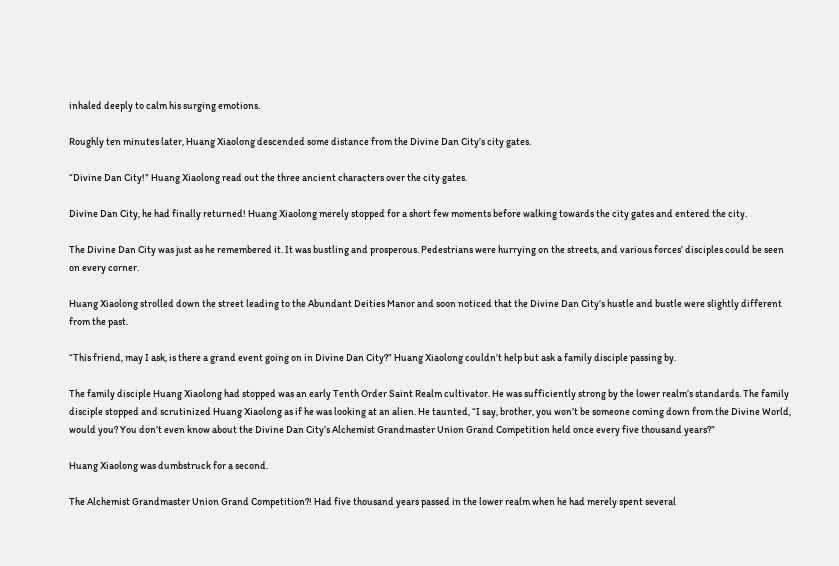inhaled deeply to calm his surging emotions.

Roughly ten minutes later, Huang Xiaolong descended some distance from the Divine Dan City’s city gates.

“Divine Dan City!” Huang Xiaolong read out the three ancient characters over the city gates.

Divine Dan City, he had finally returned! Huang Xiaolong merely stopped for a short few moments before walking towards the city gates and entered the city.

The Divine Dan City was just as he remembered it. It was bustling and prosperous. Pedestrians were hurrying on the streets, and various forces’ disciples could be seen on every corner.

Huang Xiaolong strolled down the street leading to the Abundant Deities Manor and soon noticed that the Divine Dan City’s hustle and bustle were slightly different from the past.

“This friend, may I ask, is there a grand event going on in Divine Dan City?” Huang Xiaolong couldn’t help but ask a family disciple passing by.

The family disciple Huang Xiaolong had stopped was an early Tenth Order Saint Realm cultivator. He was sufficiently strong by the lower realm’s standards. The family disciple stopped and scrutinized Huang Xiaolong as if he was looking at an alien. He taunted, “I say, brother, you won’t be someone coming down from the Divine World, would you? You don’t even know about the Divine Dan City’s Alchemist Grandmaster Union Grand Competition held once every five thousand years?”

Huang Xiaolong was dumbstruck for a second.

The Alchemist Grandmaster Union Grand Competition?! Had five thousand years passed in the lower realm when he had merely spent several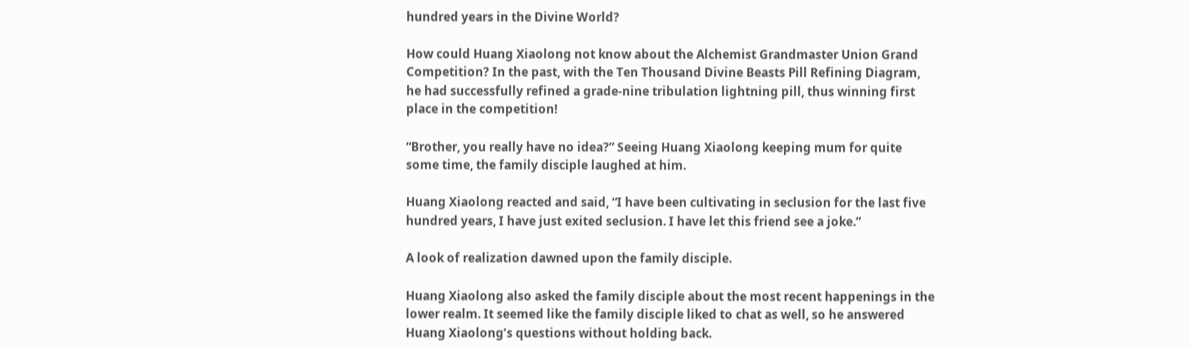hundred years in the Divine World?

How could Huang Xiaolong not know about the Alchemist Grandmaster Union Grand Competition? In the past, with the Ten Thousand Divine Beasts Pill Refining Diagram, he had successfully refined a grade-nine tribulation lightning pill, thus winning first place in the competition!

“Brother, you really have no idea?” Seeing Huang Xiaolong keeping mum for quite some time, the family disciple laughed at him.

Huang Xiaolong reacted and said, “I have been cultivating in seclusion for the last five hundred years, I have just exited seclusion. I have let this friend see a joke.”

A look of realization dawned upon the family disciple.

Huang Xiaolong also asked the family disciple about the most recent happenings in the lower realm. It seemed like the family disciple liked to chat as well, so he answered Huang Xiaolong’s questions without holding back.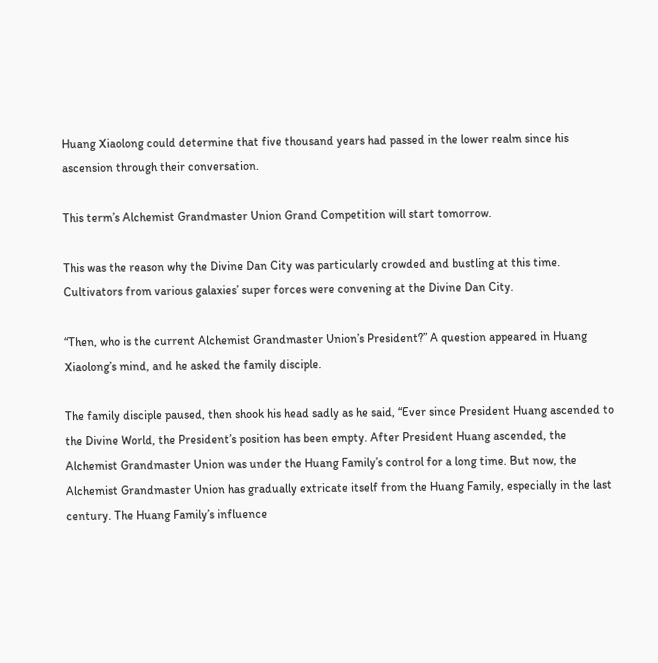Huang Xiaolong could determine that five thousand years had passed in the lower realm since his ascension through their conversation.

This term’s Alchemist Grandmaster Union Grand Competition will start tomorrow.

This was the reason why the Divine Dan City was particularly crowded and bustling at this time. Cultivators from various galaxies’ super forces were convening at the Divine Dan City.

“Then, who is the current Alchemist Grandmaster Union’s President?” A question appeared in Huang Xiaolong’s mind, and he asked the family disciple.

The family disciple paused, then shook his head sadly as he said, “Ever since President Huang ascended to the Divine World, the President’s position has been empty. After President Huang ascended, the Alchemist Grandmaster Union was under the Huang Family’s control for a long time. But now, the Alchemist Grandmaster Union has gradually extricate itself from the Huang Family, especially in the last century. The Huang Family’s influence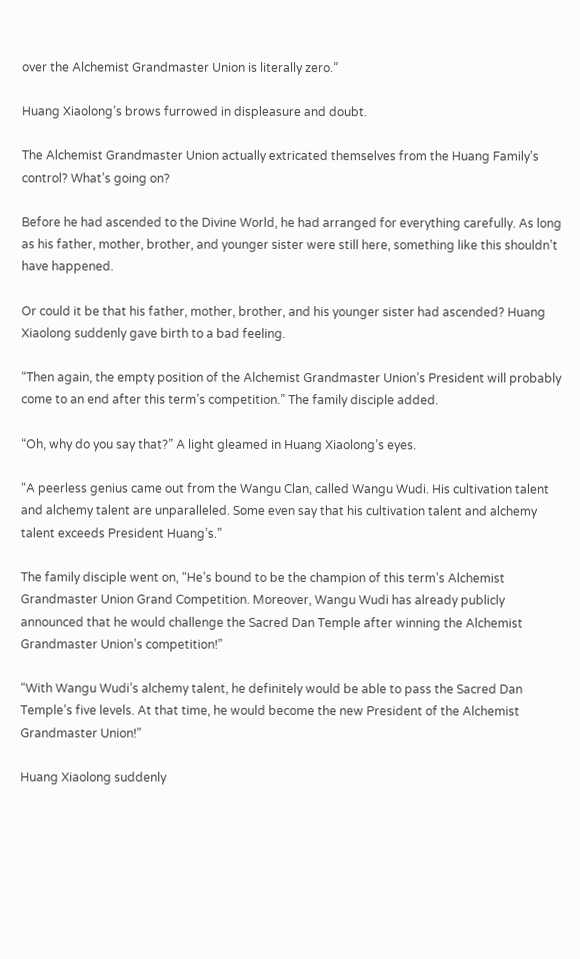over the Alchemist Grandmaster Union is literally zero.”

Huang Xiaolong’s brows furrowed in displeasure and doubt.

The Alchemist Grandmaster Union actually extricated themselves from the Huang Family’s control? What’s going on?

Before he had ascended to the Divine World, he had arranged for everything carefully. As long as his father, mother, brother, and younger sister were still here, something like this shouldn’t have happened.

Or could it be that his father, mother, brother, and his younger sister had ascended? Huang Xiaolong suddenly gave birth to a bad feeling.

“Then again, the empty position of the Alchemist Grandmaster Union’s President will probably come to an end after this term’s competition.” The family disciple added.

“Oh, why do you say that?” A light gleamed in Huang Xiaolong’s eyes.

“A peerless genius came out from the Wangu Clan, called Wangu Wudi. His cultivation talent and alchemy talent are unparalleled. Some even say that his cultivation talent and alchemy talent exceeds President Huang’s.”

The family disciple went on, “He’s bound to be the champion of this term’s Alchemist Grandmaster Union Grand Competition. Moreover, Wangu Wudi has already publicly announced that he would challenge the Sacred Dan Temple after winning the Alchemist Grandmaster Union’s competition!”

“With Wangu Wudi’s alchemy talent, he definitely would be able to pass the Sacred Dan Temple’s five levels. At that time, he would become the new President of the Alchemist Grandmaster Union!”

Huang Xiaolong suddenly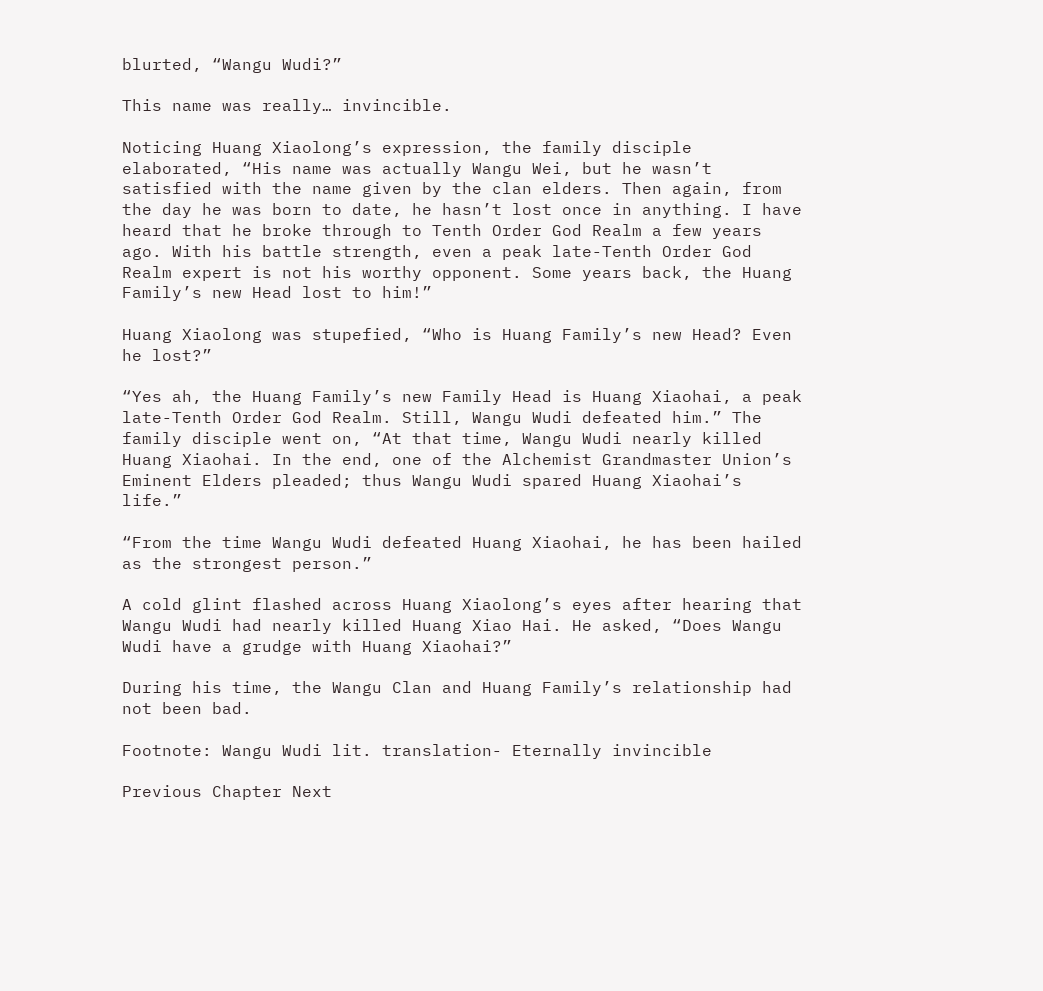blurted, “Wangu Wudi?”

This name was really… invincible.

Noticing Huang Xiaolong’s expression, the family disciple elaborated, “His name was actually Wangu Wei, but he wasn’t satisfied with the name given by the clan elders. Then again, from the day he was born to date, he hasn’t lost once in anything. I have heard that he broke through to Tenth Order God Realm a few years ago. With his battle strength, even a peak late-Tenth Order God Realm expert is not his worthy opponent. Some years back, the Huang Family’s new Head lost to him!”

Huang Xiaolong was stupefied, “Who is Huang Family’s new Head? Even he lost?”

“Yes ah, the Huang Family’s new Family Head is Huang Xiaohai, a peak late-Tenth Order God Realm. Still, Wangu Wudi defeated him.” The family disciple went on, “At that time, Wangu Wudi nearly killed Huang Xiaohai. In the end, one of the Alchemist Grandmaster Union’s Eminent Elders pleaded; thus Wangu Wudi spared Huang Xiaohai’s life.”

“From the time Wangu Wudi defeated Huang Xiaohai, he has been hailed as the strongest person.”

A cold glint flashed across Huang Xiaolong’s eyes after hearing that Wangu Wudi had nearly killed Huang Xiao Hai. He asked, “Does Wangu Wudi have a grudge with Huang Xiaohai?”

During his time, the Wangu Clan and Huang Family’s relationship had not been bad.

Footnote: Wangu Wudi lit. translation- Eternally invincible

Previous Chapter Next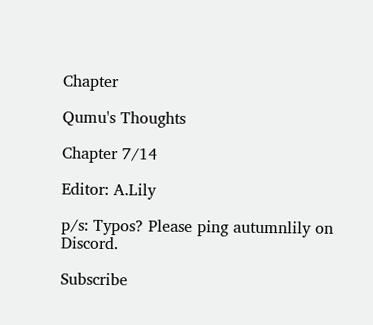Chapter

Qumu's Thoughts

Chapter 7/14

Editor: A.Lily

p/s: Typos? Please ping autumnlily on Discord.

Subscribe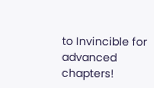to Invincible for advanced chapters!